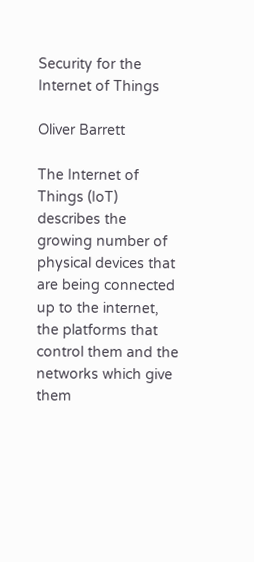Security for the Internet of Things

Oliver Barrett

The Internet of Things (IoT) describes the growing number of physical devices that are being connected up to the internet, the platforms that control them and the networks which give them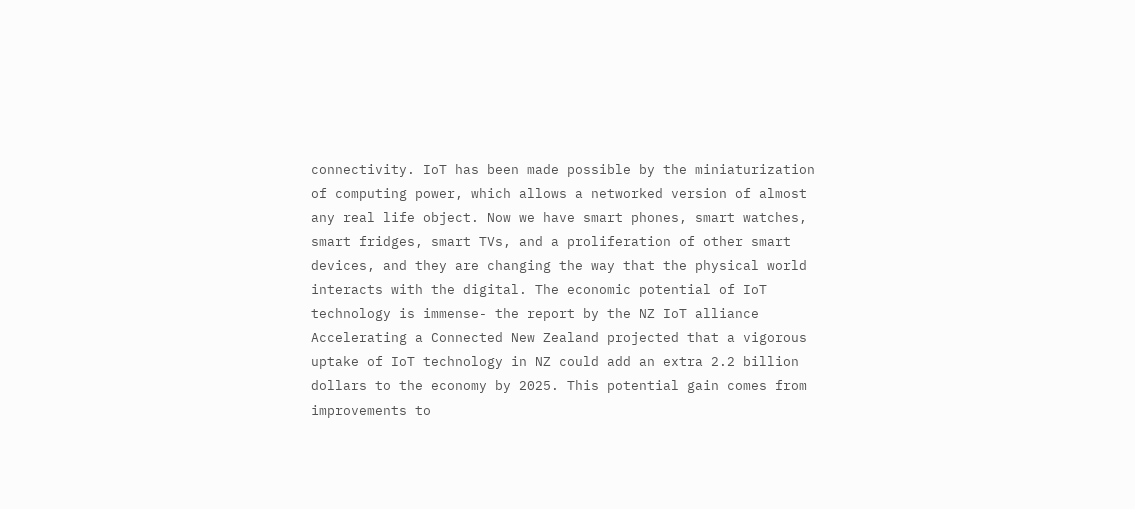connectivity. IoT has been made possible by the miniaturization of computing power, which allows a networked version of almost any real life object. Now we have smart phones, smart watches, smart fridges, smart TVs, and a proliferation of other smart devices, and they are changing the way that the physical world interacts with the digital. The economic potential of IoT technology is immense- the report by the NZ IoT alliance  Accelerating a Connected New Zealand projected that a vigorous uptake of IoT technology in NZ could add an extra 2.2 billion dollars to the economy by 2025. This potential gain comes from improvements to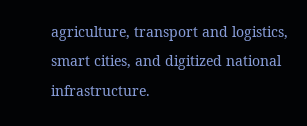agriculture, transport and logistics, smart cities, and digitized national infrastructure.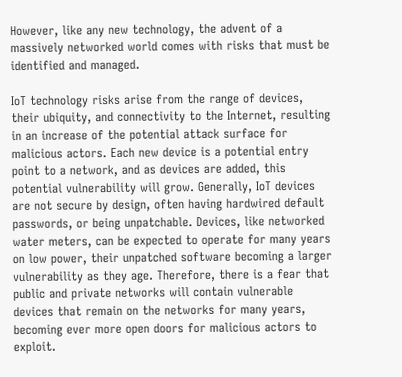However, like any new technology, the advent of a massively networked world comes with risks that must be identified and managed.

IoT technology risks arise from the range of devices, their ubiquity, and connectivity to the Internet, resulting in an increase of the potential attack surface for malicious actors. Each new device is a potential entry point to a network, and as devices are added, this potential vulnerability will grow. Generally, IoT devices are not secure by design, often having hardwired default passwords, or being unpatchable. Devices, like networked water meters, can be expected to operate for many years on low power, their unpatched software becoming a larger vulnerability as they age. Therefore, there is a fear that public and private networks will contain vulnerable devices that remain on the networks for many years, becoming ever more open doors for malicious actors to exploit.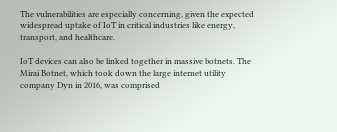The vulnerabilities are especially concerning, given the expected widespread uptake of IoT in critical industries like energy, transport, and healthcare.

IoT devices can also be linked together in massive botnets. The Mirai Botnet, which took down the large internet utility company Dyn in 2016, was comprised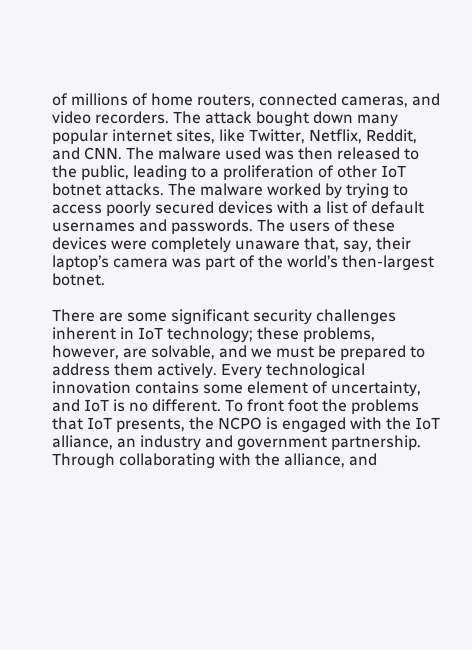of millions of home routers, connected cameras, and video recorders. The attack bought down many popular internet sites, like Twitter, Netflix, Reddit, and CNN. The malware used was then released to the public, leading to a proliferation of other IoT botnet attacks. The malware worked by trying to access poorly secured devices with a list of default usernames and passwords. The users of these devices were completely unaware that, say, their laptop’s camera was part of the world’s then-largest botnet.

There are some significant security challenges inherent in IoT technology; these problems, however, are solvable, and we must be prepared to address them actively. Every technological innovation contains some element of uncertainty, and IoT is no different. To front foot the problems that IoT presents, the NCPO is engaged with the IoT alliance, an industry and government partnership. Through collaborating with the alliance, and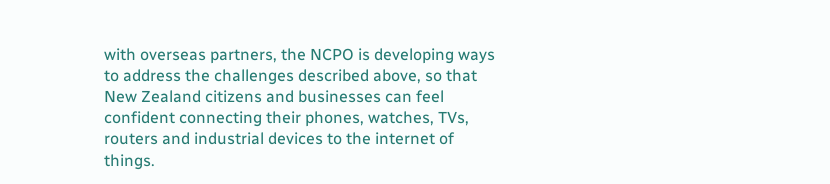with overseas partners, the NCPO is developing ways to address the challenges described above, so that New Zealand citizens and businesses can feel confident connecting their phones, watches, TVs, routers and industrial devices to the internet of things.